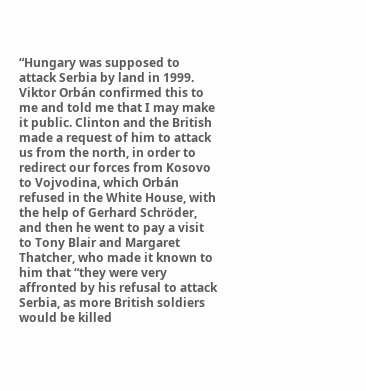“Hungary was supposed to attack Serbia by land in 1999. Viktor Orbán confirmed this to me and told me that I may make it public. Clinton and the British made a request of him to attack us from the north, in order to redirect our forces from Kosovo to Vojvodina, which Orbán refused in the White House, with the help of Gerhard Schröder, and then he went to pay a visit to Tony Blair and Margaret Thatcher, who made it known to him that “they were very affronted by his refusal to attack Serbia, as more British soldiers would be killed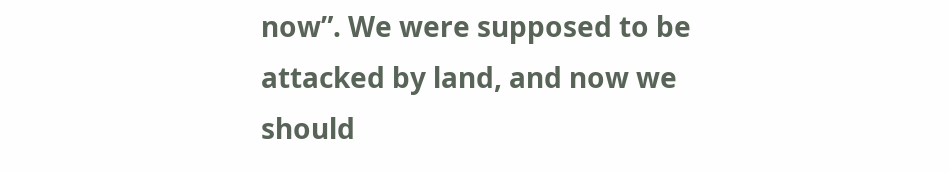now”. We were supposed to be attacked by land, and now we should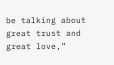be talking about great trust and great love,”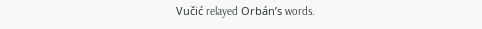Vučić relayed Orbán’s words.